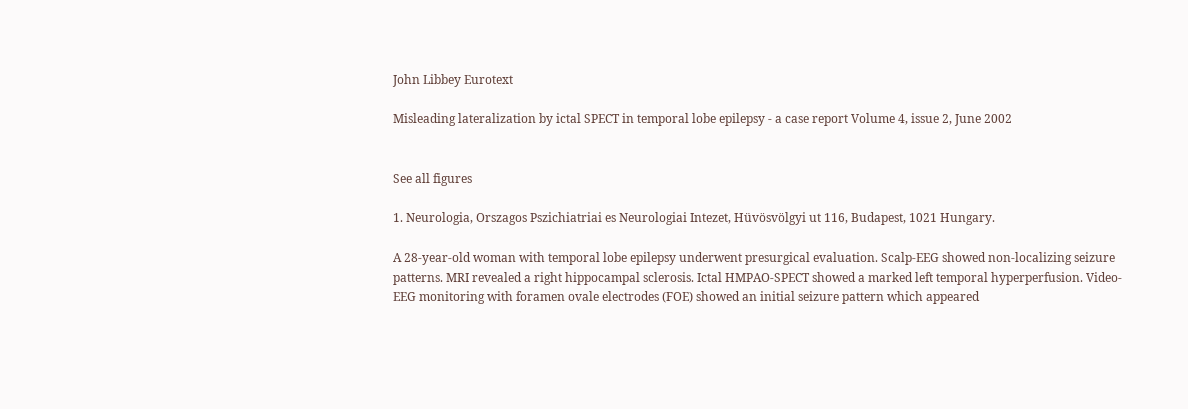John Libbey Eurotext

Misleading lateralization by ictal SPECT in temporal lobe epilepsy - a case report Volume 4, issue 2, June 2002


See all figures

1. Neurologia, Orszagos Pszichiatriai es Neurologiai Intezet, Hüvösvölgyi ut 116, Budapest, 1021 Hungary.

A 28-year-old woman with temporal lobe epilepsy underwent presurgical evaluation. Scalp-EEG showed non-localizing seizure patterns. MRI revealed a right hippocampal sclerosis. Ictal HMPAO-SPECT showed a marked left temporal hyperperfusion. Video-EEG monitoring with foramen ovale electrodes (FOE) showed an initial seizure pattern which appeared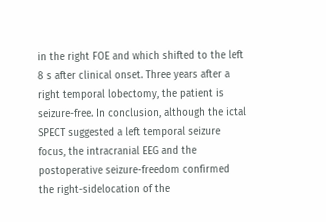in the right FOE and which shifted to the left 8 s after clinical onset. Three years after a right temporal lobectomy, the patient is seizure-free. In conclusion, although the ictal SPECT suggested a left temporal seizure focus, the intracranial EEG and the postoperative seizure-freedom confirmed the right-sidelocation of the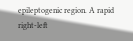epileptogenic region. A rapid right-left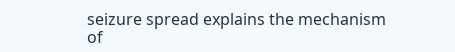seizure spread explains the mechanism of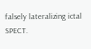falsely lateralizing ictal SPECT.